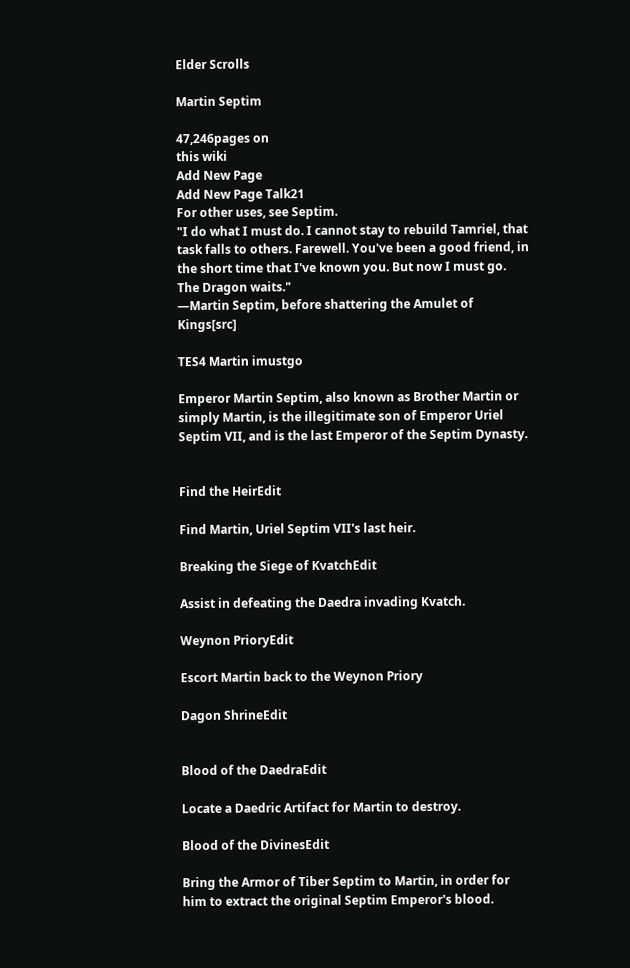Elder Scrolls

Martin Septim

47,246pages on
this wiki
Add New Page
Add New Page Talk21
For other uses, see Septim.
"I do what I must do. I cannot stay to rebuild Tamriel, that task falls to others. Farewell. You've been a good friend, in the short time that I've known you. But now I must go. The Dragon waits."
―Martin Septim, before shattering the Amulet of Kings[src]

TES4 Martin imustgo

Emperor Martin Septim, also known as Brother Martin or simply Martin, is the illegitimate son of Emperor Uriel Septim VII, and is the last Emperor of the Septim Dynasty.


Find the HeirEdit

Find Martin, Uriel Septim VII's last heir.

Breaking the Siege of KvatchEdit

Assist in defeating the Daedra invading Kvatch.

Weynon PrioryEdit

Escort Martin back to the Weynon Priory

Dagon ShrineEdit


Blood of the DaedraEdit

Locate a Daedric Artifact for Martin to destroy.

Blood of the DivinesEdit

Bring the Armor of Tiber Septim to Martin, in order for him to extract the original Septim Emperor's blood.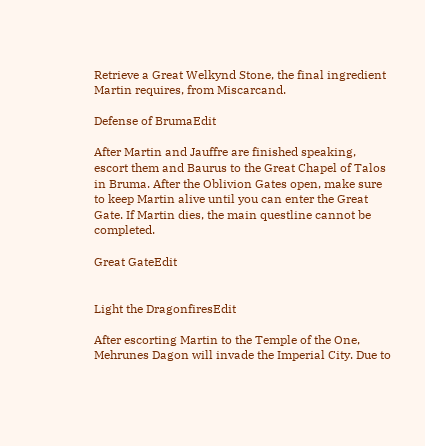Retrieve a Great Welkynd Stone, the final ingredient Martin requires, from Miscarcand.

Defense of BrumaEdit

After Martin and Jauffre are finished speaking, escort them and Baurus to the Great Chapel of Talos in Bruma. After the Oblivion Gates open, make sure to keep Martin alive until you can enter the Great Gate. If Martin dies, the main questline cannot be completed.

Great GateEdit


Light the DragonfiresEdit

After escorting Martin to the Temple of the One, Mehrunes Dagon will invade the Imperial City. Due to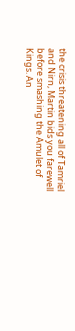the crisis threatening all of Tamriel and Nirn, Martin bids you farewell before smashing the Amulet of Kings. An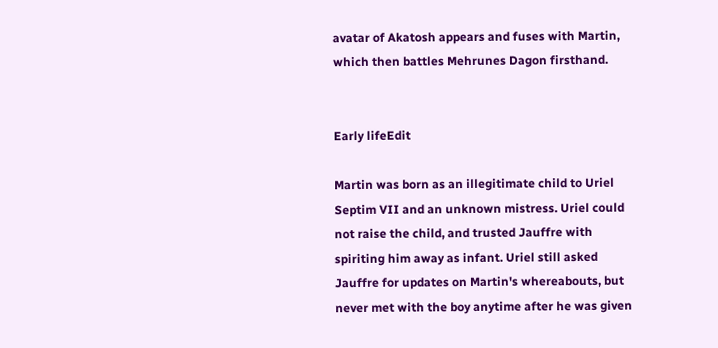avatar of Akatosh appears and fuses with Martin, which then battles Mehrunes Dagon firsthand.


Early lifeEdit

Martin was born as an illegitimate child to Uriel Septim VII and an unknown mistress. Uriel could not raise the child, and trusted Jauffre with spiriting him away as infant. Uriel still asked Jauffre for updates on Martin's whereabouts, but never met with the boy anytime after he was given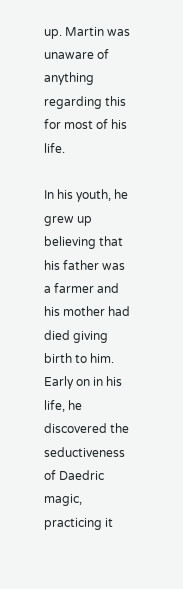up. Martin was unaware of anything regarding this for most of his life.

In his youth, he grew up believing that his father was a farmer and his mother had died giving birth to him. Early on in his life, he discovered the seductiveness of Daedric magic, practicing it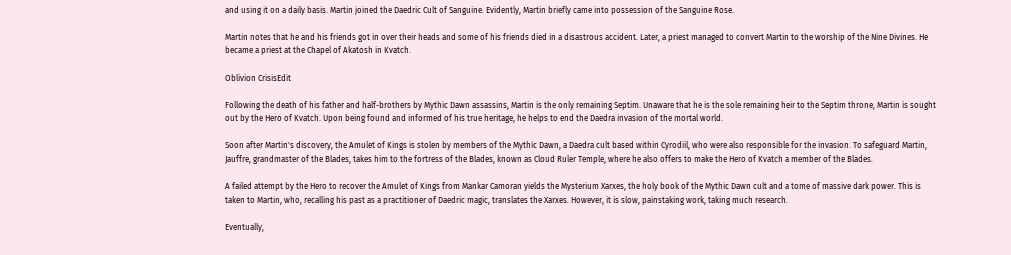and using it on a daily basis. Martin joined the Daedric Cult of Sanguine. Evidently, Martin briefly came into possession of the Sanguine Rose.

Martin notes that he and his friends got in over their heads and some of his friends died in a disastrous accident. Later, a priest managed to convert Martin to the worship of the Nine Divines. He became a priest at the Chapel of Akatosh in Kvatch.

Oblivion CrisisEdit

Following the death of his father and half-brothers by Mythic Dawn assassins, Martin is the only remaining Septim. Unaware that he is the sole remaining heir to the Septim throne, Martin is sought out by the Hero of Kvatch. Upon being found and informed of his true heritage, he helps to end the Daedra invasion of the mortal world.

Soon after Martin's discovery, the Amulet of Kings is stolen by members of the Mythic Dawn, a Daedra cult based within Cyrodiil, who were also responsible for the invasion. To safeguard Martin, Jauffre, grandmaster of the Blades, takes him to the fortress of the Blades, known as Cloud Ruler Temple, where he also offers to make the Hero of Kvatch a member of the Blades.

A failed attempt by the Hero to recover the Amulet of Kings from Mankar Camoran yields the Mysterium Xarxes, the holy book of the Mythic Dawn cult and a tome of massive dark power. This is taken to Martin, who, recalling his past as a practitioner of Daedric magic, translates the Xarxes. However, it is slow, painstaking work, taking much research.

Eventually,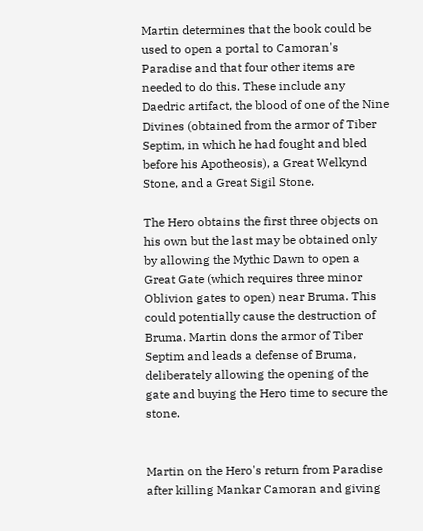Martin determines that the book could be used to open a portal to Camoran's Paradise and that four other items are needed to do this. These include any Daedric artifact, the blood of one of the Nine Divines (obtained from the armor of Tiber Septim, in which he had fought and bled before his Apotheosis), a Great Welkynd Stone, and a Great Sigil Stone.

The Hero obtains the first three objects on his own but the last may be obtained only by allowing the Mythic Dawn to open a Great Gate (which requires three minor Oblivion gates to open) near Bruma. This could potentially cause the destruction of Bruma. Martin dons the armor of Tiber Septim and leads a defense of Bruma, deliberately allowing the opening of the gate and buying the Hero time to secure the stone.


Martin on the Hero's return from Paradise after killing Mankar Camoran and giving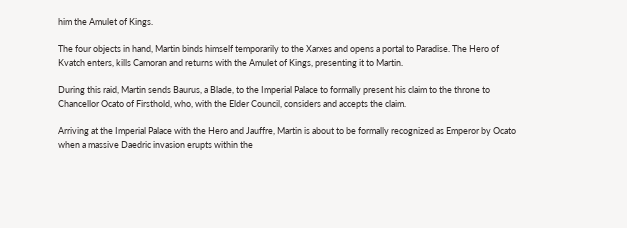him the Amulet of Kings.

The four objects in hand, Martin binds himself temporarily to the Xarxes and opens a portal to Paradise. The Hero of Kvatch enters, kills Camoran and returns with the Amulet of Kings, presenting it to Martin.

During this raid, Martin sends Baurus, a Blade, to the Imperial Palace to formally present his claim to the throne to Chancellor Ocato of Firsthold, who, with the Elder Council, considers and accepts the claim.

Arriving at the Imperial Palace with the Hero and Jauffre, Martin is about to be formally recognized as Emperor by Ocato when a massive Daedric invasion erupts within the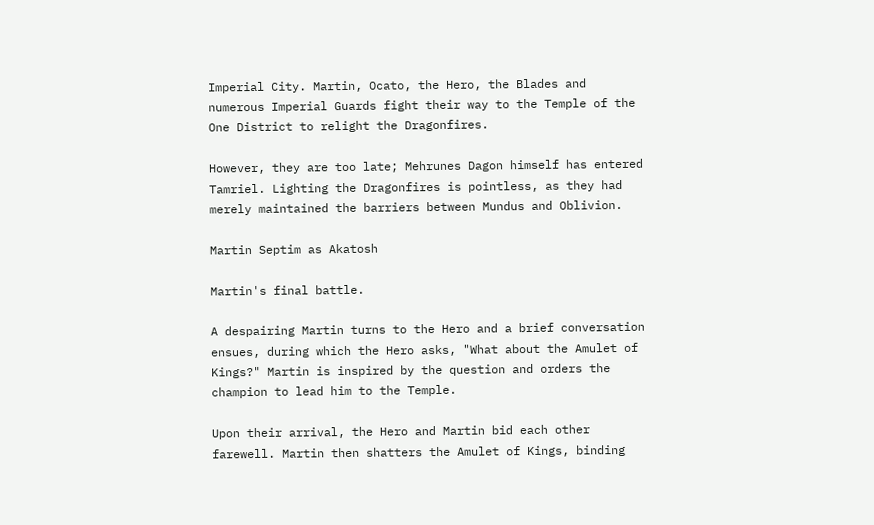Imperial City. Martin, Ocato, the Hero, the Blades and numerous Imperial Guards fight their way to the Temple of the One District to relight the Dragonfires.

However, they are too late; Mehrunes Dagon himself has entered Tamriel. Lighting the Dragonfires is pointless, as they had merely maintained the barriers between Mundus and Oblivion.

Martin Septim as Akatosh

Martin's final battle.

A despairing Martin turns to the Hero and a brief conversation ensues, during which the Hero asks, "What about the Amulet of Kings?" Martin is inspired by the question and orders the champion to lead him to the Temple.

Upon their arrival, the Hero and Martin bid each other farewell. Martin then shatters the Amulet of Kings, binding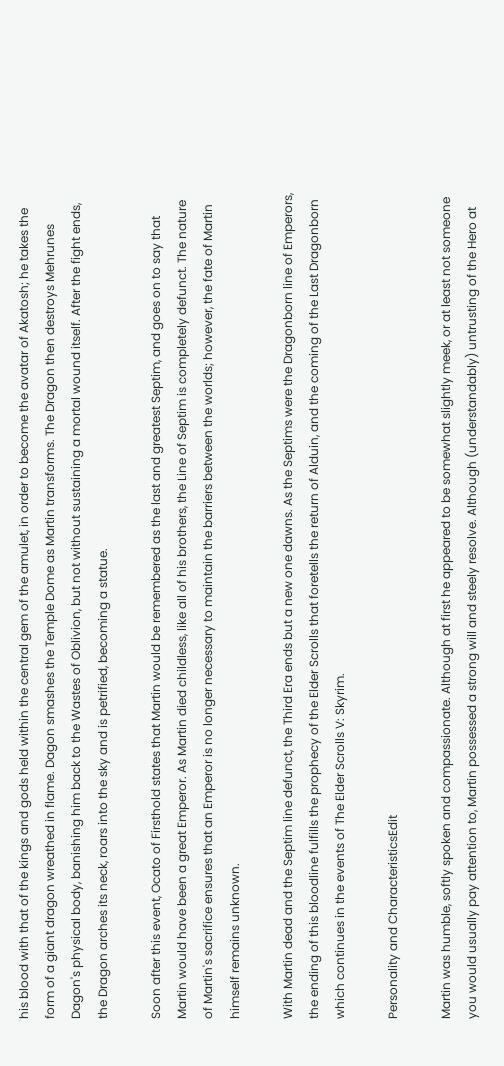his blood with that of the kings and gods held within the central gem of the amulet, in order to become the avatar of Akatosh; he takes the form of a giant dragon wreathed in flame. Dagon smashes the Temple Dome as Martin transforms. The Dragon then destroys Mehrunes Dagon's physical body, banishing him back to the Wastes of Oblivion, but not without sustaining a mortal wound itself. After the fight ends, the Dragon arches its neck, roars into the sky and is petrified, becoming a statue.

Soon after this event, Ocato of Firsthold states that Martin would be remembered as the last and greatest Septim, and goes on to say that Martin would have been a great Emperor. As Martin died childless, like all of his brothers, the Line of Septim is completely defunct. The nature of Martin's sacrifice ensures that an Emperor is no longer necessary to maintain the barriers between the worlds; however, the fate of Martin himself remains unknown.

With Martin dead and the Septim line defunct, the Third Era ends but a new one dawns. As the Septims were the Dragonborn line of Emperors, the ending of this bloodline fulfills the prophecy of the Elder Scrolls that foretells the return of Alduin, and the coming of the Last Dragonborn which continues in the events of The Elder Scrolls V: Skyrim.

Personality and CharacteristicsEdit

Martin was humble, softly spoken and compassionate. Although at first he appeared to be somewhat slightly meek, or at least not someone you would usually pay attention to, Martin possessed a strong will and steely resolve. Although (understandably) untrusting of the Hero at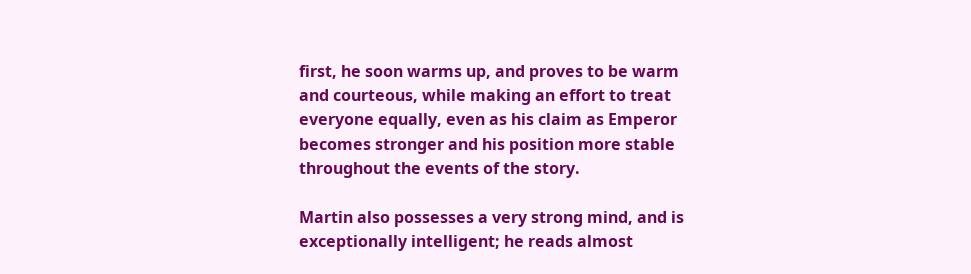first, he soon warms up, and proves to be warm and courteous, while making an effort to treat everyone equally, even as his claim as Emperor becomes stronger and his position more stable throughout the events of the story.

Martin also possesses a very strong mind, and is exceptionally intelligent; he reads almost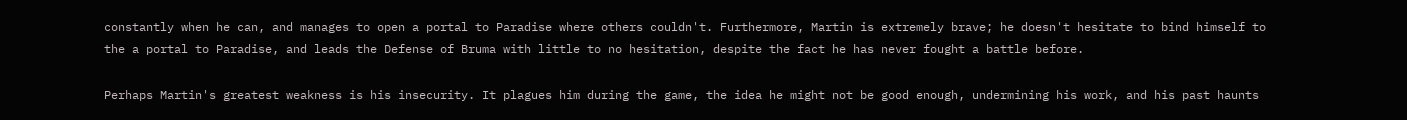constantly when he can, and manages to open a portal to Paradise where others couldn't. Furthermore, Martin is extremely brave; he doesn't hesitate to bind himself to the a portal to Paradise, and leads the Defense of Bruma with little to no hesitation, despite the fact he has never fought a battle before.

Perhaps Martin's greatest weakness is his insecurity. It plagues him during the game, the idea he might not be good enough, undermining his work, and his past haunts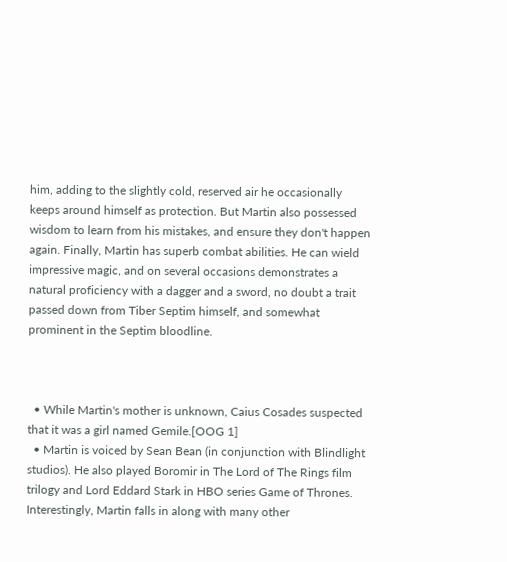him, adding to the slightly cold, reserved air he occasionally keeps around himself as protection. But Martin also possessed wisdom to learn from his mistakes, and ensure they don't happen again. Finally, Martin has superb combat abilities. He can wield impressive magic, and on several occasions demonstrates a natural proficiency with a dagger and a sword, no doubt a trait passed down from Tiber Septim himself, and somewhat prominent in the Septim bloodline.



  • While Martin's mother is unknown, Caius Cosades suspected that it was a girl named Gemile.[OOG 1]
  • Martin is voiced by Sean Bean (in conjunction with Blindlight studios). He also played Boromir in The Lord of The Rings film trilogy and Lord Eddard Stark in HBO series Game of Thrones. Interestingly, Martin falls in along with many other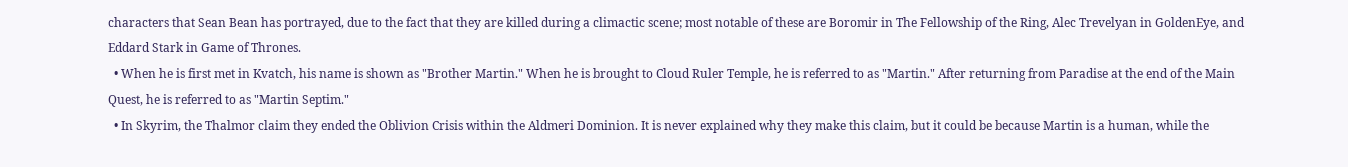characters that Sean Bean has portrayed, due to the fact that they are killed during a climactic scene; most notable of these are Boromir in The Fellowship of the Ring, Alec Trevelyan in GoldenEye, and Eddard Stark in Game of Thrones.
  • When he is first met in Kvatch, his name is shown as "Brother Martin." When he is brought to Cloud Ruler Temple, he is referred to as "Martin." After returning from Paradise at the end of the Main Quest, he is referred to as "Martin Septim."
  • In Skyrim, the Thalmor claim they ended the Oblivion Crisis within the Aldmeri Dominion. It is never explained why they make this claim, but it could be because Martin is a human, while the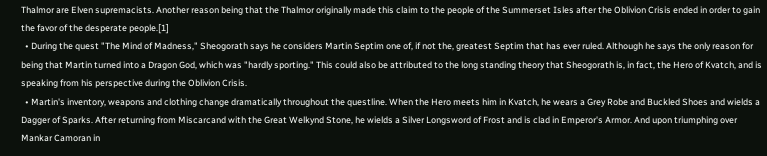Thalmor are Elven supremacists. Another reason being that the Thalmor originally made this claim to the people of the Summerset Isles after the Oblivion Crisis ended in order to gain the favor of the desperate people.[1]
  • During the quest "The Mind of Madness," Sheogorath says he considers Martin Septim one of, if not the, greatest Septim that has ever ruled. Although he says the only reason for being that Martin turned into a Dragon God, which was "hardly sporting." This could also be attributed to the long standing theory that Sheogorath is, in fact, the Hero of Kvatch, and is speaking from his perspective during the Oblivion Crisis.
  • Martin's inventory, weapons and clothing change dramatically throughout the questline. When the Hero meets him in Kvatch, he wears a Grey Robe and Buckled Shoes and wields a Dagger of Sparks. After returning from Miscarcand with the Great Welkynd Stone, he wields a Silver Longsword of Frost and is clad in Emperor's Armor. And upon triumphing over Mankar Camoran in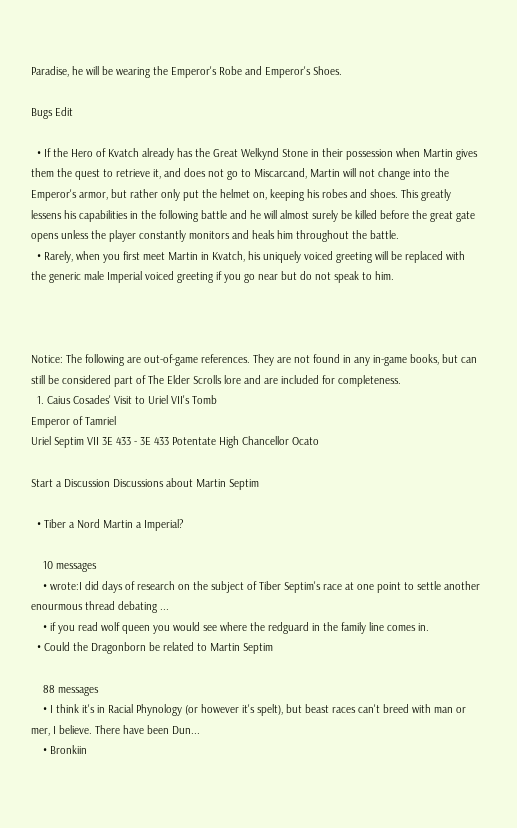Paradise, he will be wearing the Emperor's Robe and Emperor's Shoes.

Bugs Edit

  • If the Hero of Kvatch already has the Great Welkynd Stone in their possession when Martin gives them the quest to retrieve it, and does not go to Miscarcand, Martin will not change into the Emperor's armor, but rather only put the helmet on, keeping his robes and shoes. This greatly lessens his capabilities in the following battle and he will almost surely be killed before the great gate opens unless the player constantly monitors and heals him throughout the battle.
  • Rarely, when you first meet Martin in Kvatch, his uniquely voiced greeting will be replaced with the generic male Imperial voiced greeting if you go near but do not speak to him.



Notice: The following are out-of-game references. They are not found in any in-game books, but can still be considered part of The Elder Scrolls lore and are included for completeness.
  1. Caius Cosades' Visit to Uriel VII's Tomb
Emperor of Tamriel
Uriel Septim VII 3E 433 - 3E 433 Potentate High Chancellor Ocato

Start a Discussion Discussions about Martin Septim

  • Tiber a Nord Martin a Imperial?

    10 messages
    • wrote:I did days of research on the subject of Tiber Septim's race at one point to settle another enourmous thread debating ...
    • if you read wolf queen you would see where the redguard in the family line comes in.
  • Could the Dragonborn be related to Martin Septim

    88 messages
    • I think it's in Racial Phynology (or however it's spelt), but beast races can't breed with man or mer, I believe. There have been Dun...
    • Bronkiin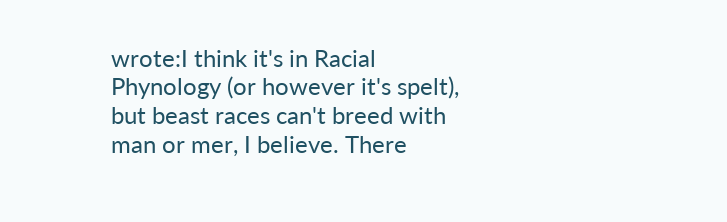wrote:I think it's in Racial Phynology (or however it's spelt), but beast races can't breed with man or mer, I believe. There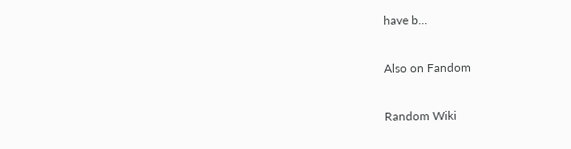have b...

Also on Fandom

Random Wiki